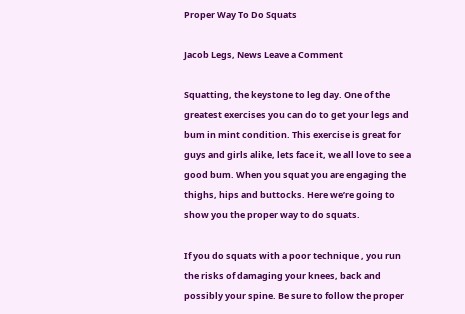Proper Way To Do Squats

Jacob Legs, News Leave a Comment

Squatting, the keystone to leg day. One of the greatest exercises you can do to get your legs and bum in mint condition. This exercise is great for guys and girls alike, lets face it, we all love to see a good bum. When you squat you are engaging the thighs, hips and buttocks. Here we’re going to show you the proper way to do squats.

If you do squats with a poor technique , you run the risks of damaging your knees, back and possibly your spine. Be sure to follow the proper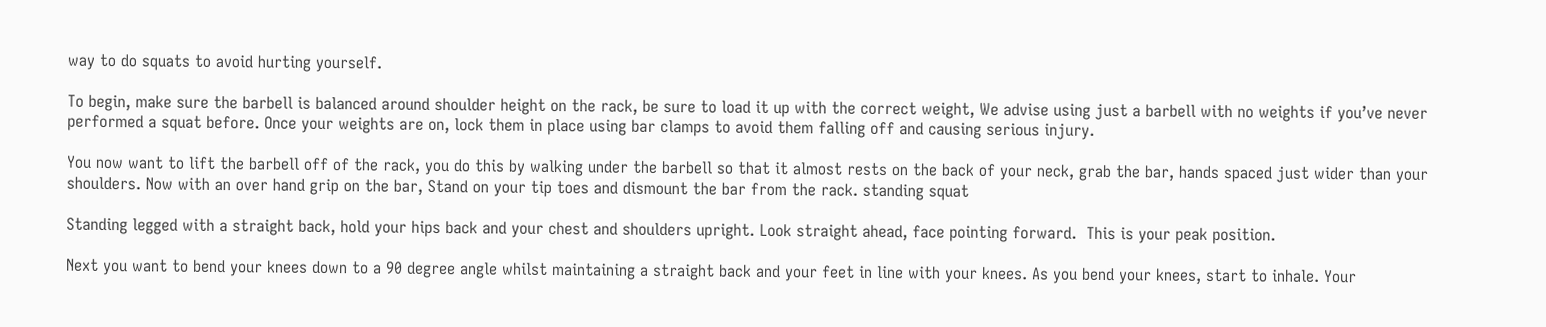way to do squats to avoid hurting yourself.

To begin, make sure the barbell is balanced around shoulder height on the rack, be sure to load it up with the correct weight, We advise using just a barbell with no weights if you’ve never performed a squat before. Once your weights are on, lock them in place using bar clamps to avoid them falling off and causing serious injury.

You now want to lift the barbell off of the rack, you do this by walking under the barbell so that it almost rests on the back of your neck, grab the bar, hands spaced just wider than your shoulders. Now with an over hand grip on the bar, Stand on your tip toes and dismount the bar from the rack. standing squat

Standing legged with a straight back, hold your hips back and your chest and shoulders upright. Look straight ahead, face pointing forward.  This is your peak position.

Next you want to bend your knees down to a 90 degree angle whilst maintaining a straight back and your feet in line with your knees. As you bend your knees, start to inhale. Your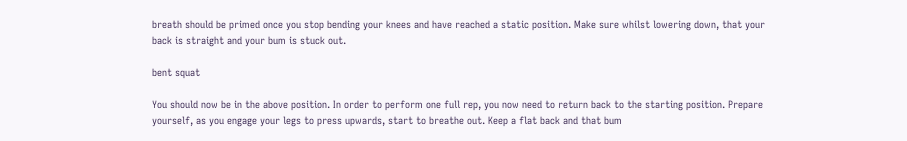breath should be primed once you stop bending your knees and have reached a static position. Make sure whilst lowering down, that your back is straight and your bum is stuck out.

bent squat

You should now be in the above position. In order to perform one full rep, you now need to return back to the starting position. Prepare yourself, as you engage your legs to press upwards, start to breathe out. Keep a flat back and that bum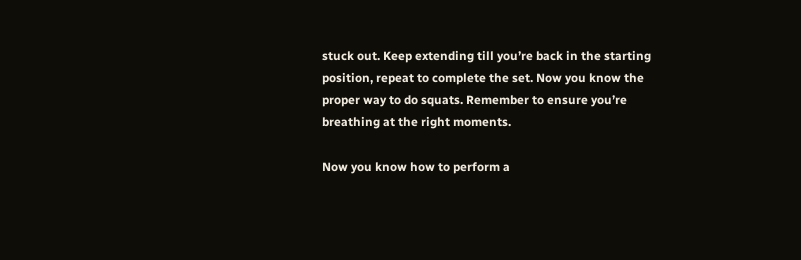stuck out. Keep extending till you’re back in the starting position, repeat to complete the set. Now you know the proper way to do squats. Remember to ensure you’re breathing at the right moments.

Now you know how to perform a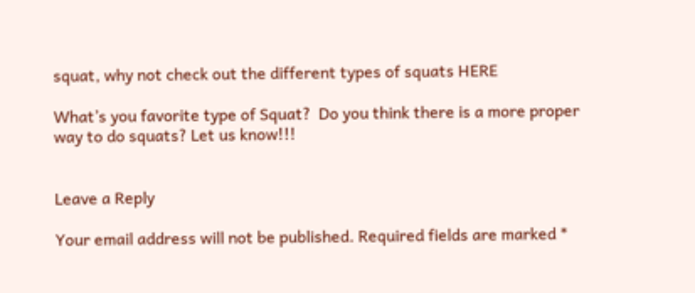squat, why not check out the different types of squats HERE

What’s you favorite type of Squat?  Do you think there is a more proper way to do squats? Let us know!!!


Leave a Reply

Your email address will not be published. Required fields are marked *